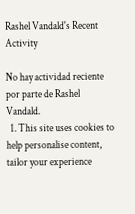Rashel Vandald's Recent Activity

No hay actividad reciente por parte de Rashel Vandald.
  1. This site uses cookies to help personalise content, tailor your experience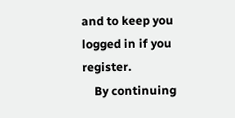and to keep you logged in if you register.
    By continuing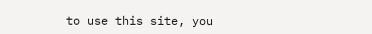to use this site, you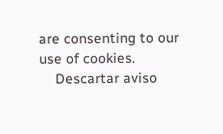are consenting to our use of cookies.
    Descartar aviso